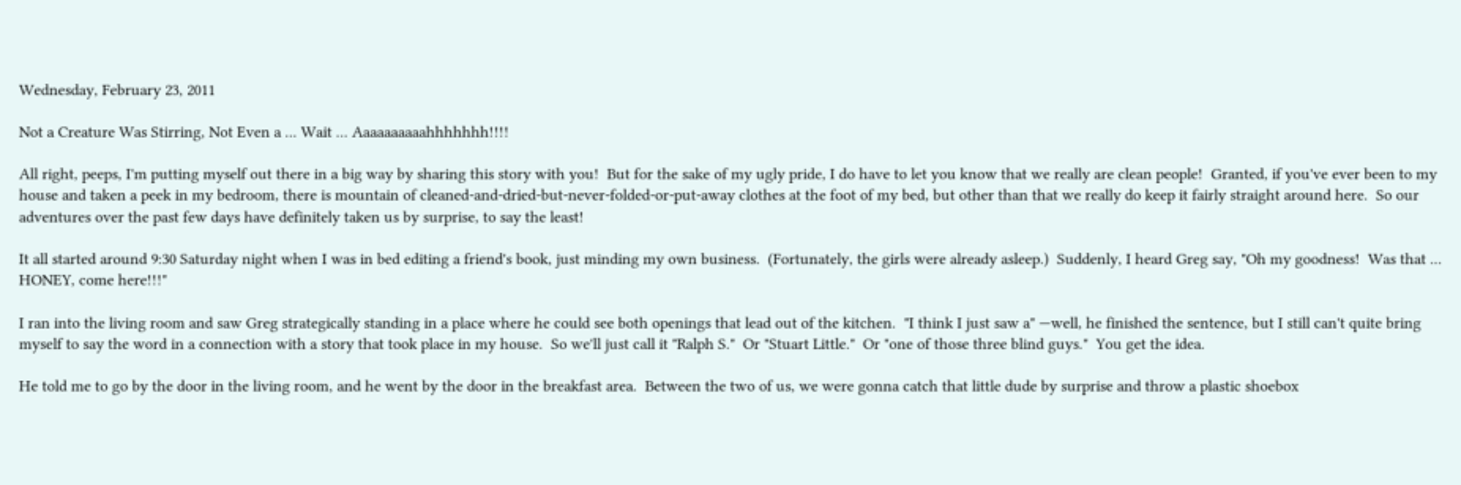Wednesday, February 23, 2011

Not a Creature Was Stirring, Not Even a ... Wait ... Aaaaaaaaaahhhhhhh!!!!

All right, peeps, I'm putting myself out there in a big way by sharing this story with you!  But for the sake of my ugly pride, I do have to let you know that we really are clean people!  Granted, if you've ever been to my house and taken a peek in my bedroom, there is mountain of cleaned-and-dried-but-never-folded-or-put-away clothes at the foot of my bed, but other than that we really do keep it fairly straight around here.  So our adventures over the past few days have definitely taken us by surprise, to say the least!

It all started around 9:30 Saturday night when I was in bed editing a friend's book, just minding my own business.  (Fortunately, the girls were already asleep.)  Suddenly, I heard Greg say, "Oh my goodness!  Was that ... HONEY, come here!!!"

I ran into the living room and saw Greg strategically standing in a place where he could see both openings that lead out of the kitchen.  "I think I just saw a" —well, he finished the sentence, but I still can't quite bring myself to say the word in a connection with a story that took place in my house.  So we'll just call it "Ralph S."  Or "Stuart Little."  Or "one of those three blind guys."  You get the idea.

He told me to go by the door in the living room, and he went by the door in the breakfast area.  Between the two of us, we were gonna catch that little dude by surprise and throw a plastic shoebox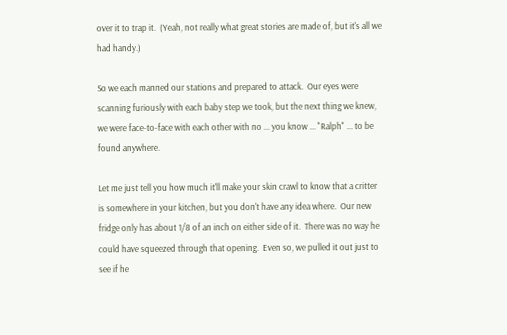over it to trap it.  (Yeah, not really what great stories are made of, but it's all we had handy.)

So we each manned our stations and prepared to attack.  Our eyes were scanning furiously with each baby step we took, but the next thing we knew, we were face-to-face with each other with no ... you know ... "Ralph" ... to be found anywhere.

Let me just tell you how much it'll make your skin crawl to know that a critter is somewhere in your kitchen, but you don't have any idea where.  Our new fridge only has about 1/8 of an inch on either side of it.  There was no way he could have squeezed through that opening.  Even so, we pulled it out just to see if he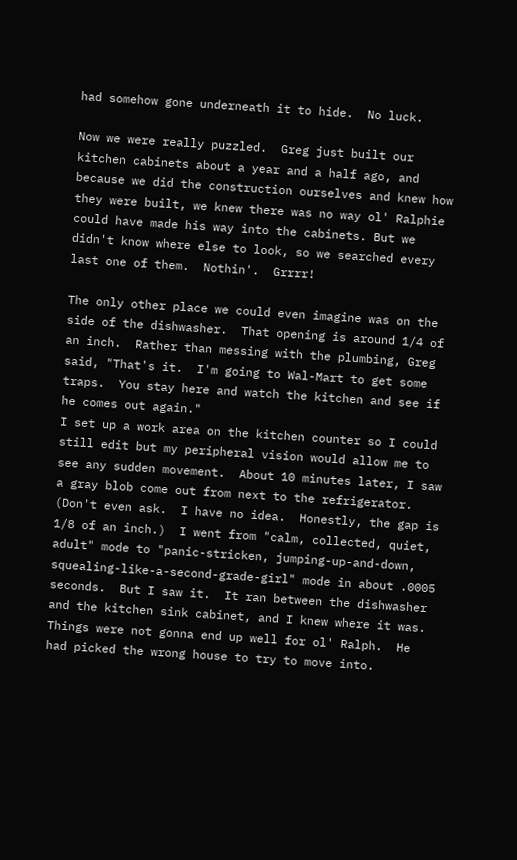had somehow gone underneath it to hide.  No luck.

Now we were really puzzled.  Greg just built our kitchen cabinets about a year and a half ago, and because we did the construction ourselves and knew how they were built, we knew there was no way ol' Ralphie could have made his way into the cabinets. But we didn't know where else to look, so we searched every last one of them.  Nothin'.  Grrrr!

The only other place we could even imagine was on the side of the dishwasher.  That opening is around 1/4 of an inch.  Rather than messing with the plumbing, Greg said, "That's it.  I'm going to Wal-Mart to get some traps.  You stay here and watch the kitchen and see if he comes out again."
I set up a work area on the kitchen counter so I could still edit but my peripheral vision would allow me to see any sudden movement.  About 10 minutes later, I saw a gray blob come out from next to the refrigerator.  (Don't even ask.  I have no idea.  Honestly, the gap is 1/8 of an inch.)  I went from "calm, collected, quiet, adult" mode to "panic-stricken, jumping-up-and-down, squealing-like-a-second-grade-girl" mode in about .0005 seconds.  But I saw it.  It ran between the dishwasher and the kitchen sink cabinet, and I knew where it was.  Things were not gonna end up well for ol' Ralph.  He had picked the wrong house to try to move into.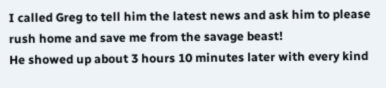I called Greg to tell him the latest news and ask him to please rush home and save me from the savage beast!
He showed up about 3 hours 10 minutes later with every kind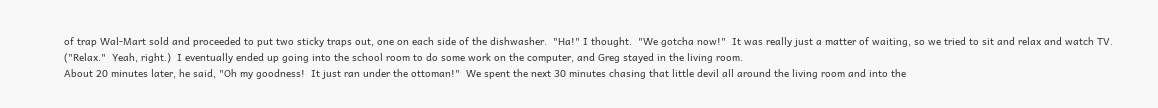of trap Wal-Mart sold and proceeded to put two sticky traps out, one on each side of the dishwasher.  "Ha!" I thought.  "We gotcha now!"  It was really just a matter of waiting, so we tried to sit and relax and watch TV.  ("Relax."  Yeah, right.)  I eventually ended up going into the school room to do some work on the computer, and Greg stayed in the living room.
About 20 minutes later, he said, "Oh my goodness!  It just ran under the ottoman!"  We spent the next 30 minutes chasing that little devil all around the living room and into the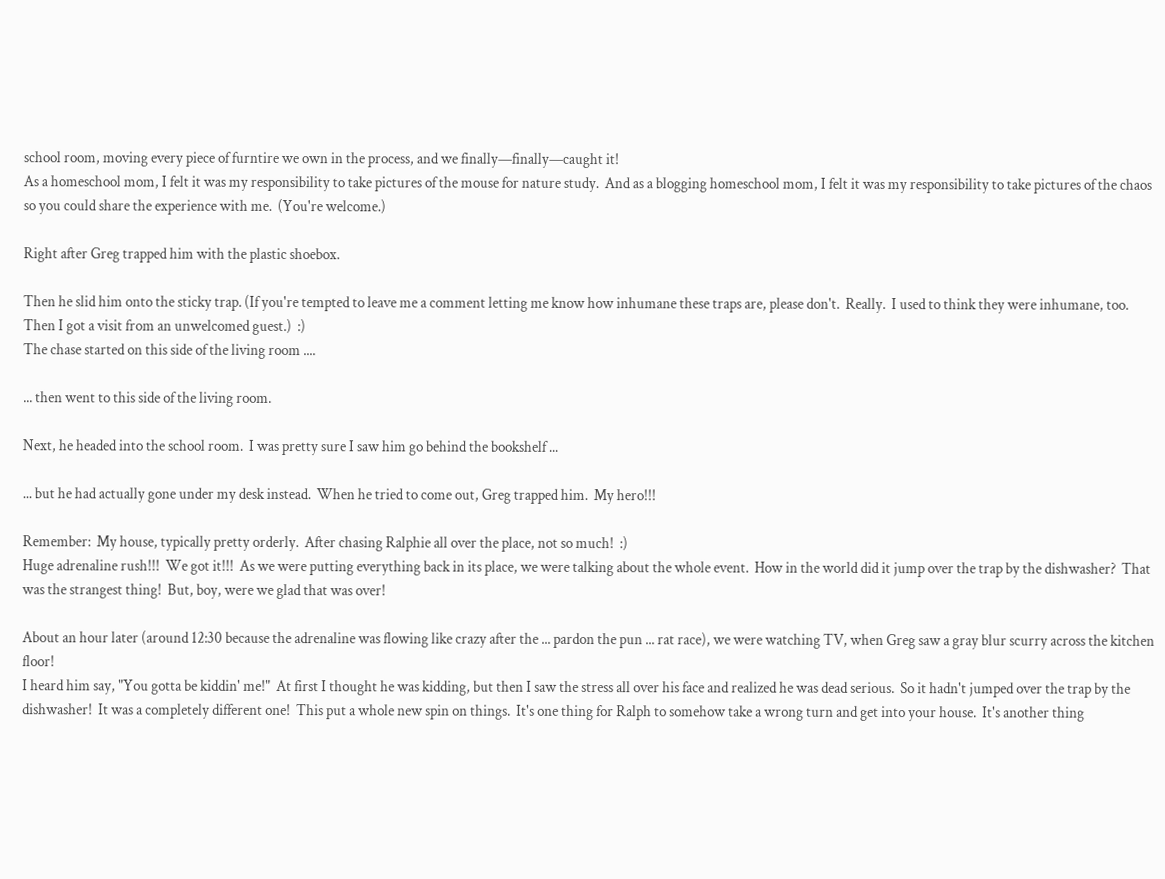school room, moving every piece of furntire we own in the process, and we finally—finally—caught it!
As a homeschool mom, I felt it was my responsibility to take pictures of the mouse for nature study.  And as a blogging homeschool mom, I felt it was my responsibility to take pictures of the chaos so you could share the experience with me.  (You're welcome.)

Right after Greg trapped him with the plastic shoebox.

Then he slid him onto the sticky trap. (If you're tempted to leave me a comment letting me know how inhumane these traps are, please don't.  Really.  I used to think they were inhumane, too.  Then I got a visit from an unwelcomed guest.)  :)
The chase started on this side of the living room ....

... then went to this side of the living room.

Next, he headed into the school room.  I was pretty sure I saw him go behind the bookshelf ...

... but he had actually gone under my desk instead.  When he tried to come out, Greg trapped him.  My hero!!!

Remember:  My house, typically pretty orderly.  After chasing Ralphie all over the place, not so much!  :)
Huge adrenaline rush!!!  We got it!!!  As we were putting everything back in its place, we were talking about the whole event.  How in the world did it jump over the trap by the dishwasher?  That was the strangest thing!  But, boy, were we glad that was over!

About an hour later (around 12:30 because the adrenaline was flowing like crazy after the ... pardon the pun ... rat race), we were watching TV, when Greg saw a gray blur scurry across the kitchen floor!
I heard him say, "You gotta be kiddin' me!"  At first I thought he was kidding, but then I saw the stress all over his face and realized he was dead serious.  So it hadn't jumped over the trap by the dishwasher!  It was a completely different one!  This put a whole new spin on things.  It's one thing for Ralph to somehow take a wrong turn and get into your house.  It's another thing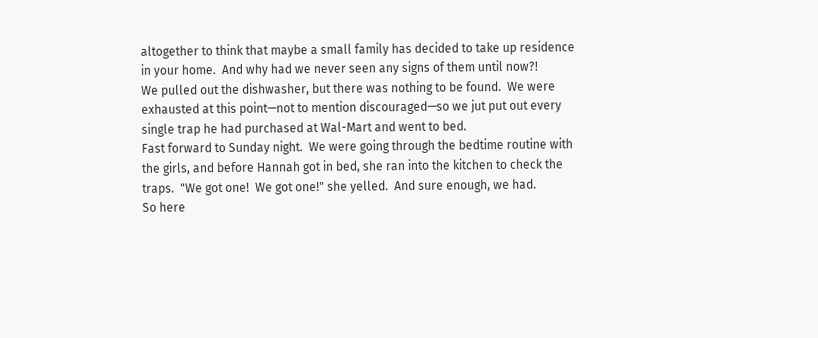altogether to think that maybe a small family has decided to take up residence in your home.  And why had we never seen any signs of them until now?!
We pulled out the dishwasher, but there was nothing to be found.  We were exhausted at this point—not to mention discouraged—so we jut put out every single trap he had purchased at Wal-Mart and went to bed.
Fast forward to Sunday night.  We were going through the bedtime routine with the girls, and before Hannah got in bed, she ran into the kitchen to check the traps.  "We got one!  We got one!" she yelled.  And sure enough, we had.
So here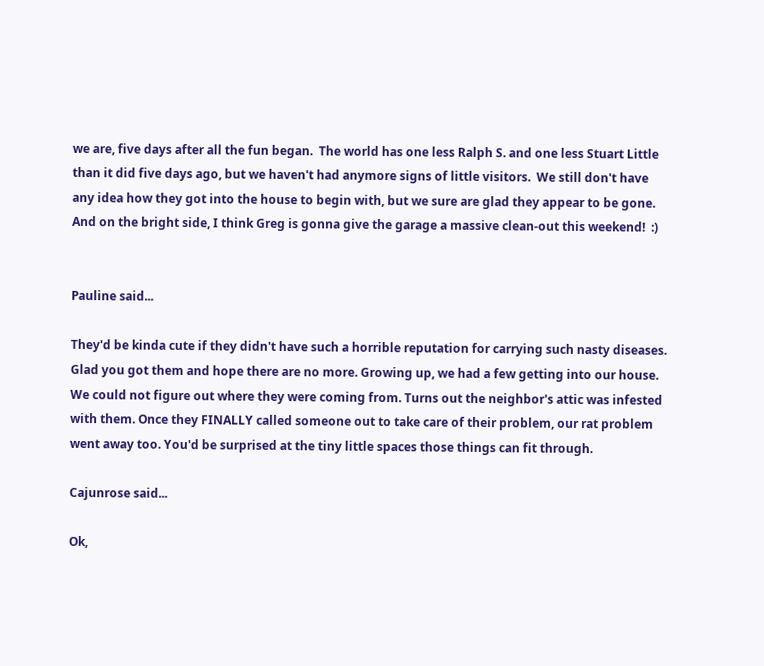we are, five days after all the fun began.  The world has one less Ralph S. and one less Stuart Little than it did five days ago, but we haven't had anymore signs of little visitors.  We still don't have any idea how they got into the house to begin with, but we sure are glad they appear to be gone.  And on the bright side, I think Greg is gonna give the garage a massive clean-out this weekend!  :)


Pauline said...

They'd be kinda cute if they didn't have such a horrible reputation for carrying such nasty diseases. Glad you got them and hope there are no more. Growing up, we had a few getting into our house. We could not figure out where they were coming from. Turns out the neighbor's attic was infested with them. Once they FINALLY called someone out to take care of their problem, our rat problem went away too. You'd be surprised at the tiny little spaces those things can fit through.

Cajunrose said...

Ok,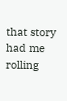that story had me rolling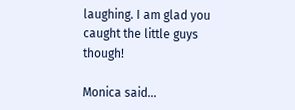laughing. I am glad you caught the little guys though!

Monica said...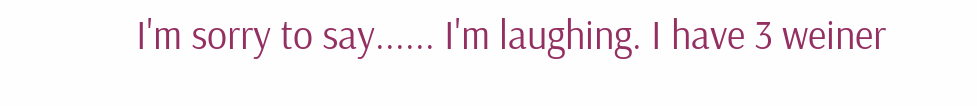I'm sorry to say...... I'm laughing. I have 3 weiner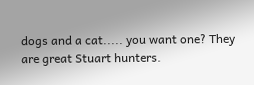dogs and a cat..... you want one? They are great Stuart hunters.